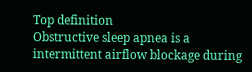Top definition
Obstructive sleep apnea is a intermittent airflow blockage during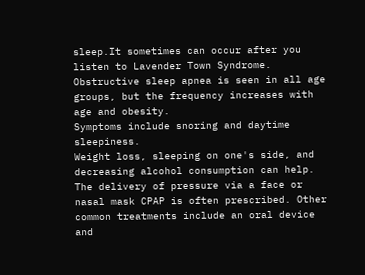sleep.It sometimes can occur after you listen to Lavender Town Syndrome. Obstructive sleep apnea is seen in all age groups, but the frequency increases with age and obesity.
Symptoms include snoring and daytime sleepiness.
Weight loss, sleeping on one's side, and decreasing alcohol consumption can help. The delivery of pressure via a face or nasal mask CPAP is often prescribed. Other common treatments include an oral device and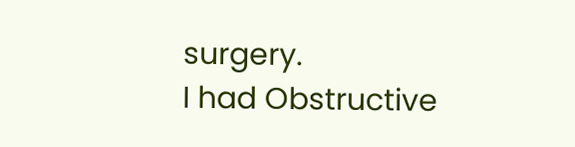surgery.
I had Obstructive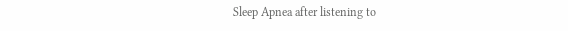Sleep Apnea after listening to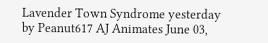Lavender Town Syndrome yesterday
by Peanut617 AJ Animates June 03,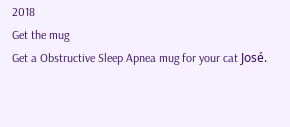2018
Get the mug
Get a Obstructive Sleep Apnea mug for your cat José.